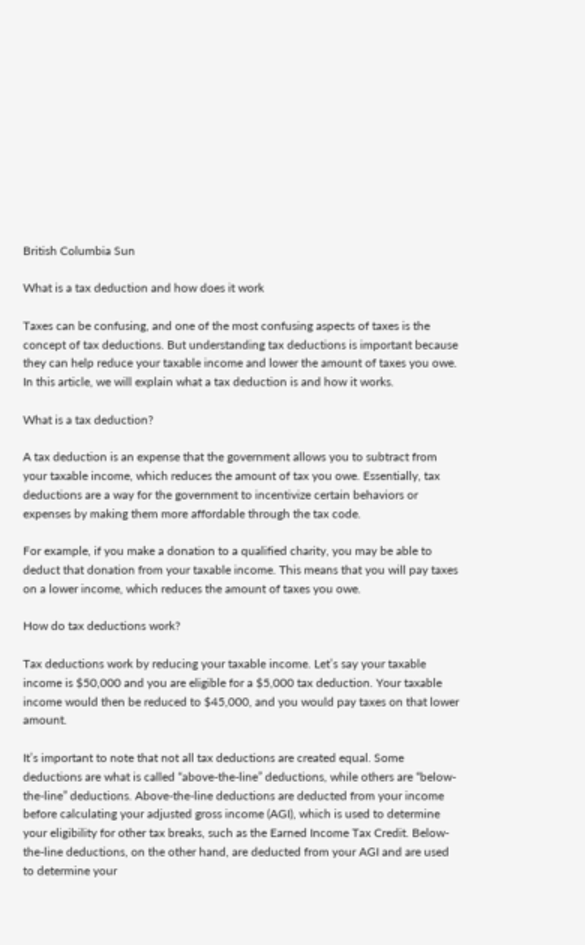British Columbia Sun

What is a tax deduction and how does it work

Taxes can be confusing, and one of the most confusing aspects of taxes is the concept of tax deductions. But understanding tax deductions is important because they can help reduce your taxable income and lower the amount of taxes you owe. In this article, we will explain what a tax deduction is and how it works.

What is a tax deduction?

A tax deduction is an expense that the government allows you to subtract from your taxable income, which reduces the amount of tax you owe. Essentially, tax deductions are a way for the government to incentivize certain behaviors or expenses by making them more affordable through the tax code.

For example, if you make a donation to a qualified charity, you may be able to deduct that donation from your taxable income. This means that you will pay taxes on a lower income, which reduces the amount of taxes you owe.

How do tax deductions work?

Tax deductions work by reducing your taxable income. Let’s say your taxable income is $50,000 and you are eligible for a $5,000 tax deduction. Your taxable income would then be reduced to $45,000, and you would pay taxes on that lower amount.

It’s important to note that not all tax deductions are created equal. Some deductions are what is called “above-the-line” deductions, while others are “below-the-line” deductions. Above-the-line deductions are deducted from your income before calculating your adjusted gross income (AGI), which is used to determine your eligibility for other tax breaks, such as the Earned Income Tax Credit. Below-the-line deductions, on the other hand, are deducted from your AGI and are used to determine your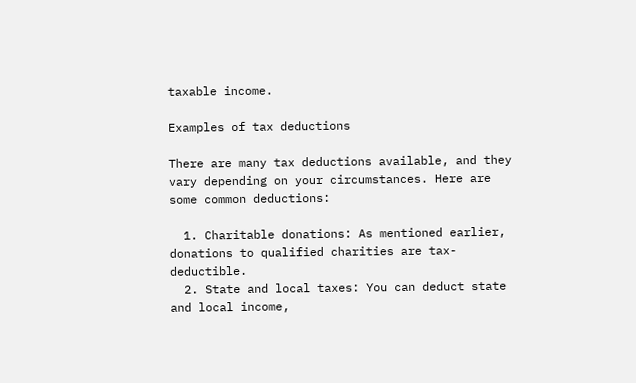taxable income.

Examples of tax deductions

There are many tax deductions available, and they vary depending on your circumstances. Here are some common deductions:

  1. Charitable donations: As mentioned earlier, donations to qualified charities are tax-deductible.
  2. State and local taxes: You can deduct state and local income,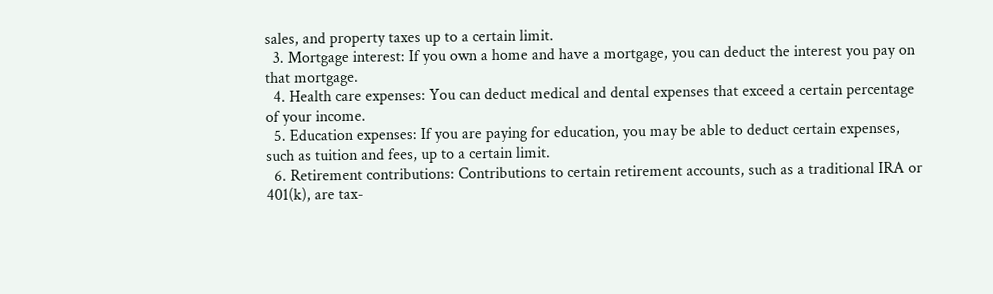sales, and property taxes up to a certain limit.
  3. Mortgage interest: If you own a home and have a mortgage, you can deduct the interest you pay on that mortgage.
  4. Health care expenses: You can deduct medical and dental expenses that exceed a certain percentage of your income.
  5. Education expenses: If you are paying for education, you may be able to deduct certain expenses, such as tuition and fees, up to a certain limit.
  6. Retirement contributions: Contributions to certain retirement accounts, such as a traditional IRA or 401(k), are tax-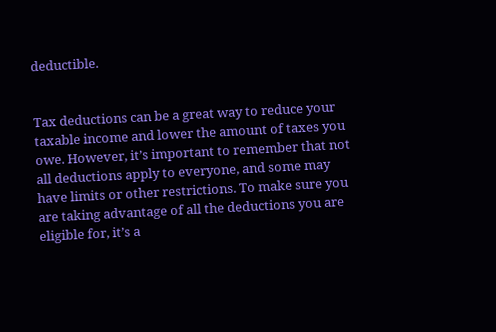deductible.


Tax deductions can be a great way to reduce your taxable income and lower the amount of taxes you owe. However, it’s important to remember that not all deductions apply to everyone, and some may have limits or other restrictions. To make sure you are taking advantage of all the deductions you are eligible for, it’s a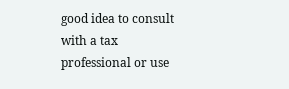good idea to consult with a tax professional or use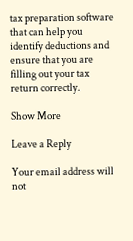tax preparation software that can help you identify deductions and ensure that you are filling out your tax return correctly.

Show More

Leave a Reply

Your email address will not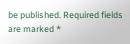be published. Required fields are marked *